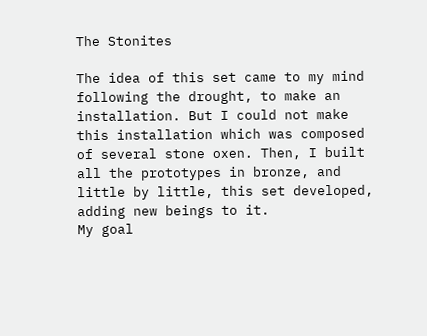The Stonites

The idea of this set came to my mind following the drought, to make an installation. But I could not make this installation which was composed of several stone oxen. Then, I built all the prototypes in bronze, and little by little, this set developed, adding new beings to it.
My goal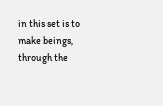in this set is to make beings, through the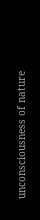unconsciousness of nature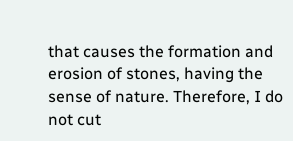that causes the formation and erosion of stones, having the sense of nature. Therefore, I do not cut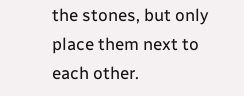the stones, but only place them next to each other.